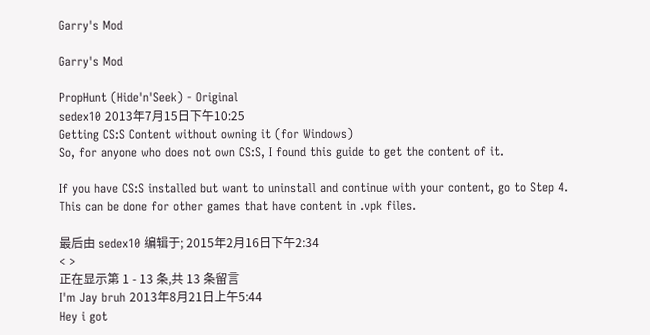Garry's Mod

Garry's Mod

PropHunt (Hide'n'Seek) - Original
sedex10 2013年7月15日下午10:25
Getting CS:S Content without owning it (for Windows)
So, for anyone who does not own CS:S, I found this guide to get the content of it.

If you have CS:S installed but want to uninstall and continue with your content, go to Step 4. This can be done for other games that have content in .vpk files.

最后由 sedex10 编辑于; 2015年2月16日下午2:34
< >
正在显示第 1 - 13 条,共 13 条留言
I'm Jay bruh 2013年8月21日上午5:44
Hey i got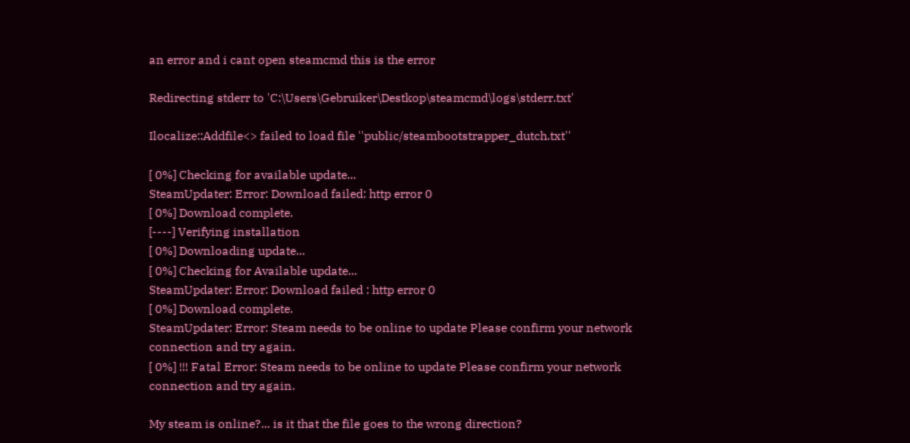an error and i cant open steamcmd this is the error

Redirecting stderr to 'C:\Users\Gebruiker\Destkop\steamcmd\logs\stderr.txt'

Ilocalize::Addfile<> failed to load file ''public/steambootstrapper_dutch.txt''

[ 0%] Checking for available update...
SteamUpdater: Error: Download failed: http error 0
[ 0%] Download complete.
[----] Verifying installation
[ 0%] Downloading update...
[ 0%] Checking for Available update...
SteamUpdater: Error: Download failed : http error 0
[ 0%] Download complete.
SteamUpdater: Error: Steam needs to be online to update Please confirm your network connection and try again.
[ 0%] !!! Fatal Error: Steam needs to be online to update Please confirm your network connection and try again.

My steam is online?... is it that the file goes to the wrong direction?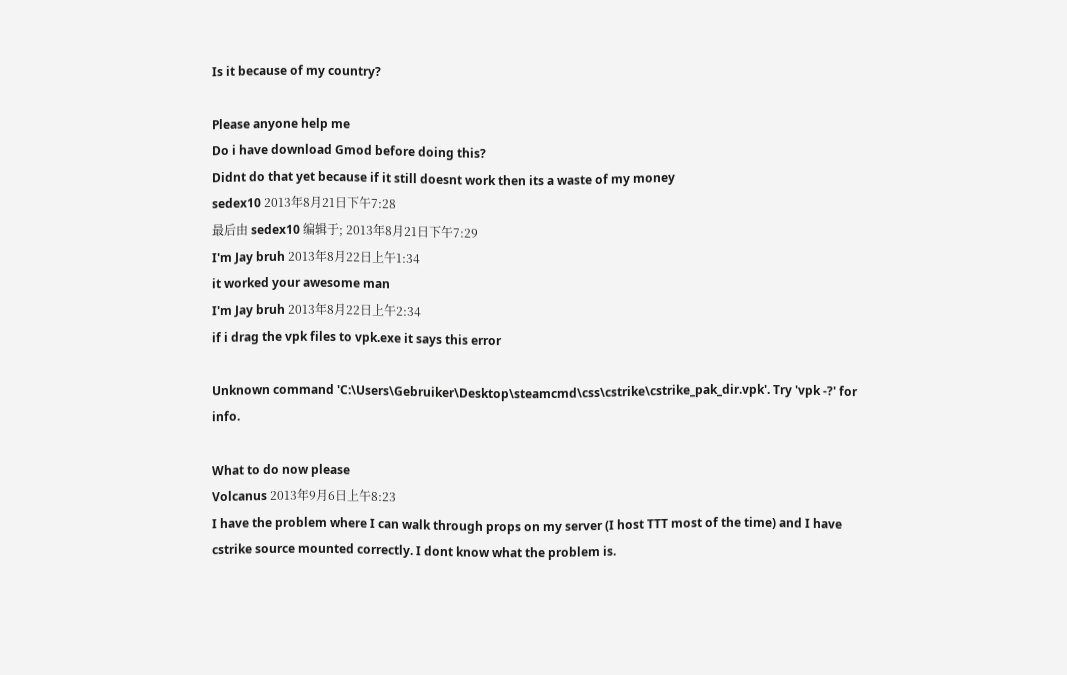Is it because of my country?

Please anyone help me
Do i have download Gmod before doing this?
Didnt do that yet because if it still doesnt work then its a waste of my money
sedex10 2013年8月21日下午7:28
最后由 sedex10 编辑于; 2013年8月21日下午7:29
I'm Jay bruh 2013年8月22日上午1:34
it worked your awesome man
I'm Jay bruh 2013年8月22日上午2:34
if i drag the vpk files to vpk.exe it says this error

Unknown command 'C:\Users\Gebruiker\Desktop\steamcmd\css\cstrike\cstrike_pak_dir.vpk'. Try 'vpk -?' for info.

What to do now please
Volcanus 2013年9月6日上午8:23
I have the problem where I can walk through props on my server (I host TTT most of the time) and I have cstrike source mounted correctly. I dont know what the problem is.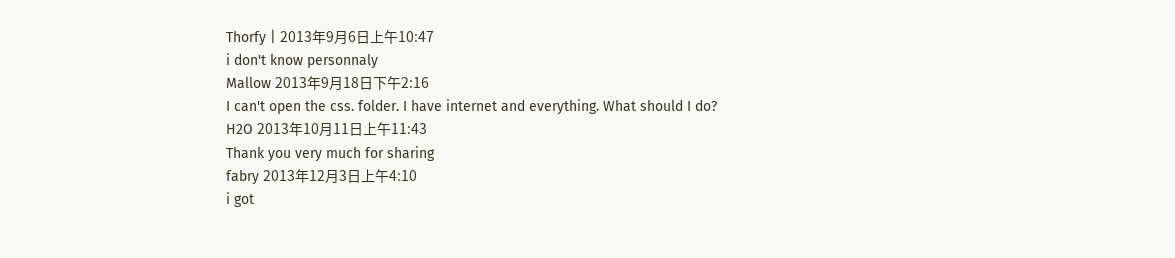Thorfy | 2013年9月6日上午10:47
i don't know personnaly
Mallow 2013年9月18日下午2:16
I can't open the css. folder. I have internet and everything. What should I do?
H2O 2013年10月11日上午11:43
Thank you very much for sharing
fabry 2013年12月3日上午4:10
i got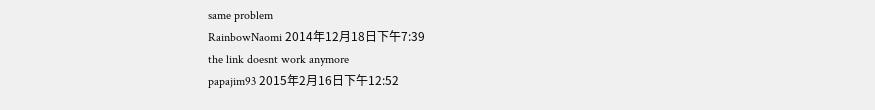same problem
RainbowNaomi 2014年12月18日下午7:39
the link doesnt work anymore
papajim93 2015年2月16日下午12:52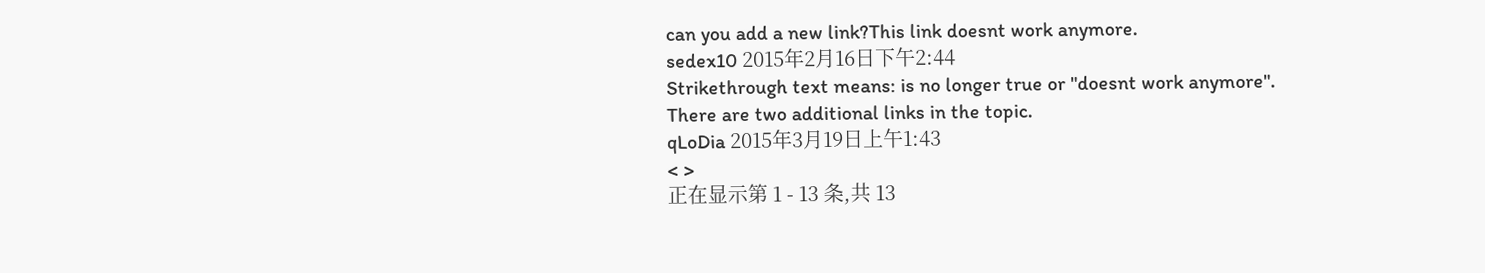can you add a new link?This link doesnt work anymore.
sedex10 2015年2月16日下午2:44
Strikethrough text means: is no longer true or "doesnt work anymore".
There are two additional links in the topic.
qLoDia 2015年3月19日上午1:43
< >
正在显示第 1 - 13 条,共 13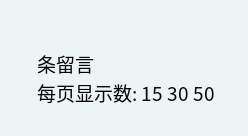条留言
每页显示数: 15 30 50